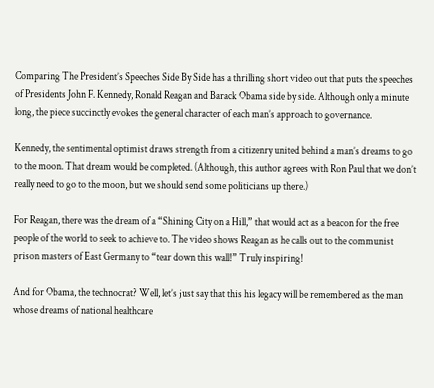Comparing The President’s Speeches Side By Side has a thrilling short video out that puts the speeches of Presidents John F. Kennedy, Ronald Reagan and Barack Obama side by side. Although only a minute long, the piece succinctly evokes the general character of each man’s approach to governance.

Kennedy, the sentimental optimist draws strength from a citizenry united behind a man’s dreams to go to the moon. That dream would be completed. (Although, this author agrees with Ron Paul that we don’t really need to go to the moon, but we should send some politicians up there.)

For Reagan, there was the dream of a “Shining City on a Hill,” that would act as a beacon for the free people of the world to seek to achieve to. The video shows Reagan as he calls out to the communist prison masters of East Germany to “tear down this wall!” Truly inspiring!

And for Obama, the technocrat? Well, let’s just say that this his legacy will be remembered as the man whose dreams of national healthcare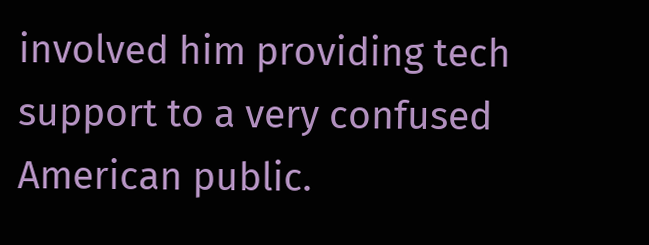involved him providing tech support to a very confused American public.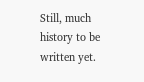Still, much history to be written yet.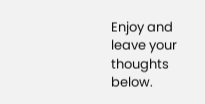Enjoy and leave your thoughts below.